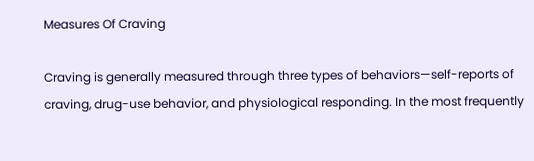Measures Of Craving

Craving is generally measured through three types of behaviors—self-reports of craving, drug-use behavior, and physiological responding. In the most frequently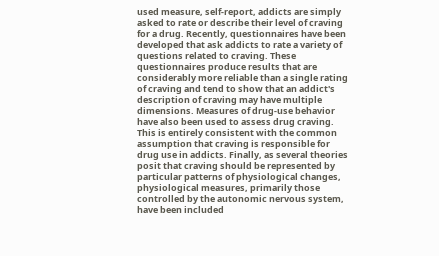used measure, self-report, addicts are simply asked to rate or describe their level of craving for a drug. Recently, questionnaires have been developed that ask addicts to rate a variety of questions related to craving. These questionnaires produce results that are considerably more reliable than a single rating of craving and tend to show that an addict's description of craving may have multiple dimensions. Measures of drug-use behavior have also been used to assess drug craving. This is entirely consistent with the common assumption that craving is responsible for drug use in addicts. Finally, as several theories posit that craving should be represented by particular patterns of physiological changes, physiological measures, primarily those controlled by the autonomic nervous system, have been included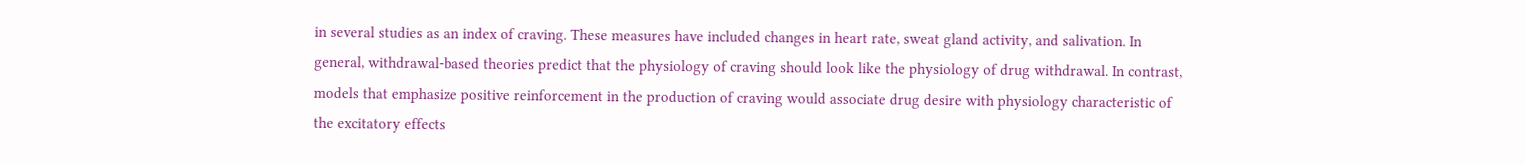in several studies as an index of craving. These measures have included changes in heart rate, sweat gland activity, and salivation. In general, withdrawal-based theories predict that the physiology of craving should look like the physiology of drug withdrawal. In contrast, models that emphasize positive reinforcement in the production of craving would associate drug desire with physiology characteristic of the excitatory effects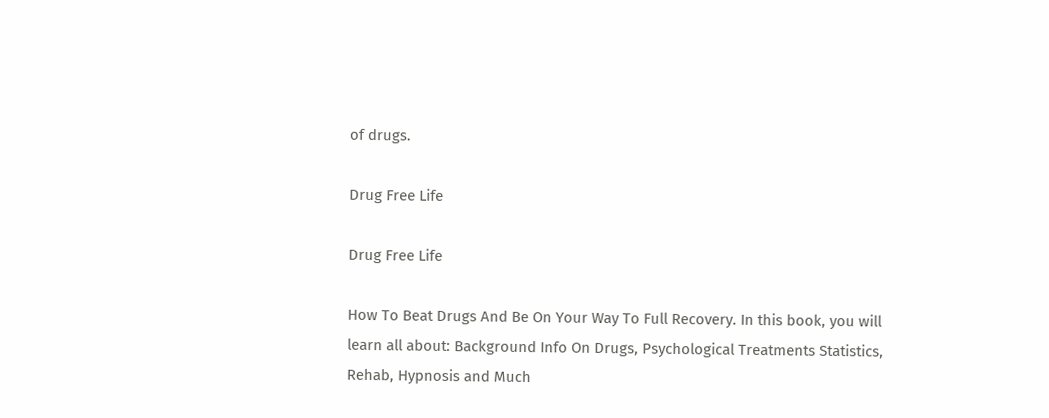of drugs.

Drug Free Life

Drug Free Life

How To Beat Drugs And Be On Your Way To Full Recovery. In this book, you will learn all about: Background Info On Drugs, Psychological Treatments Statistics, Rehab, Hypnosis and Much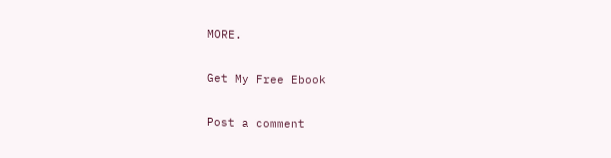MORE.

Get My Free Ebook

Post a comment